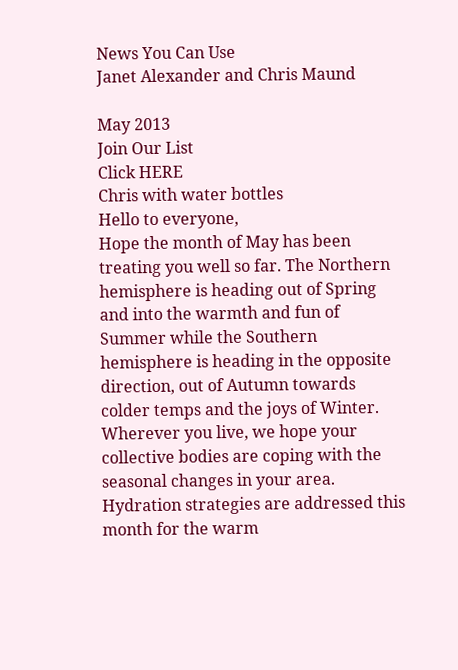News You Can Use
Janet Alexander and Chris Maund

May 2013
Join Our List
Click HERE
Chris with water bottles
Hello to everyone,
Hope the month of May has been treating you well so far. The Northern hemisphere is heading out of Spring and into the warmth and fun of Summer while the Southern hemisphere is heading in the opposite direction, out of Autumn towards colder temps and the joys of Winter. Wherever you live, we hope your collective bodies are coping with the seasonal changes in your area. Hydration strategies are addressed this month for the warm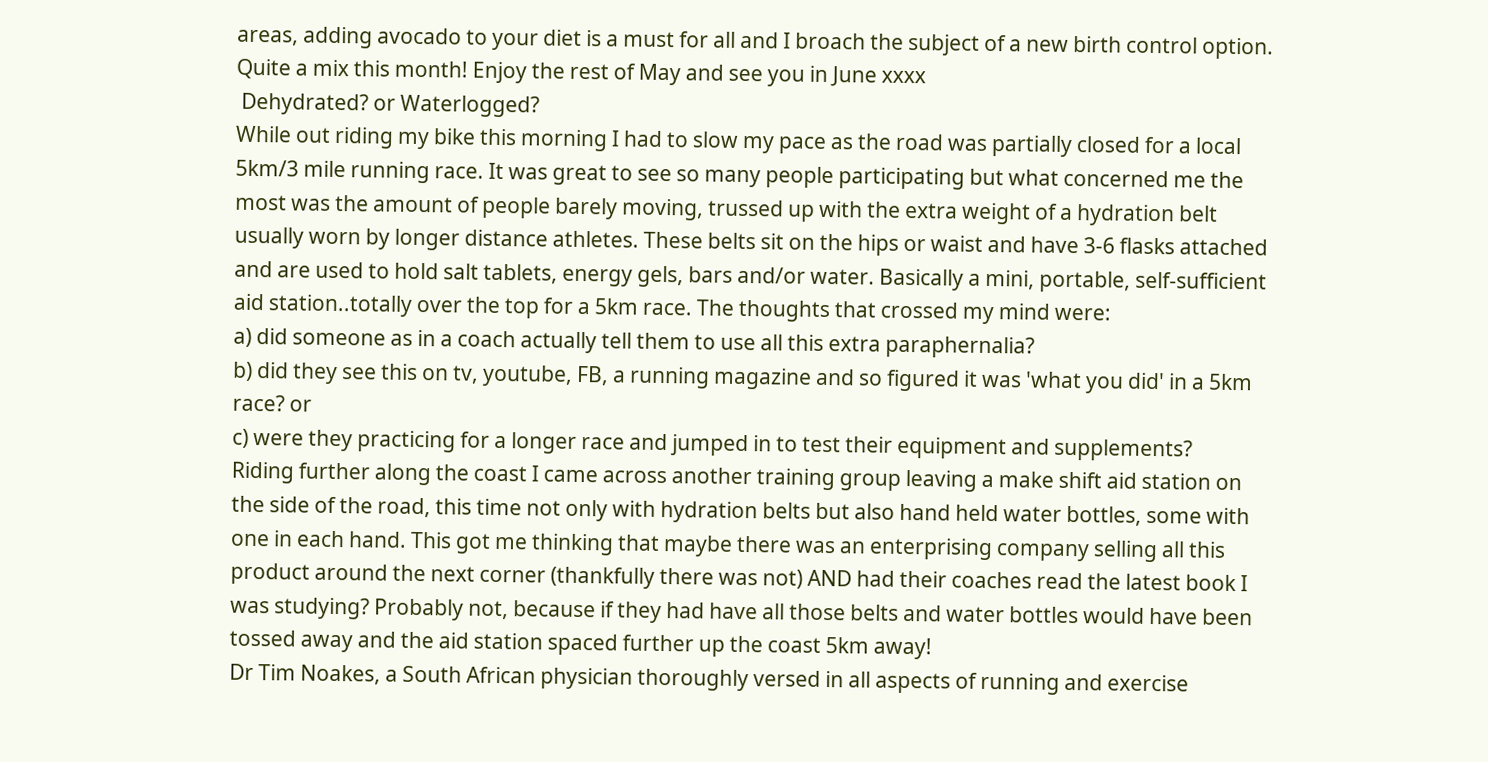areas, adding avocado to your diet is a must for all and I broach the subject of a new birth control option. Quite a mix this month! Enjoy the rest of May and see you in June xxxx
 Dehydrated? or Waterlogged?
While out riding my bike this morning I had to slow my pace as the road was partially closed for a local 5km/3 mile running race. It was great to see so many people participating but what concerned me the most was the amount of people barely moving, trussed up with the extra weight of a hydration belt usually worn by longer distance athletes. These belts sit on the hips or waist and have 3-6 flasks attached and are used to hold salt tablets, energy gels, bars and/or water. Basically a mini, portable, self-sufficient aid station..totally over the top for a 5km race. The thoughts that crossed my mind were:
a) did someone as in a coach actually tell them to use all this extra paraphernalia?
b) did they see this on tv, youtube, FB, a running magazine and so figured it was 'what you did' in a 5km race? or
c) were they practicing for a longer race and jumped in to test their equipment and supplements?
Riding further along the coast I came across another training group leaving a make shift aid station on the side of the road, this time not only with hydration belts but also hand held water bottles, some with one in each hand. This got me thinking that maybe there was an enterprising company selling all this product around the next corner (thankfully there was not) AND had their coaches read the latest book I was studying? Probably not, because if they had have all those belts and water bottles would have been tossed away and the aid station spaced further up the coast 5km away!
Dr Tim Noakes, a South African physician thoroughly versed in all aspects of running and exercise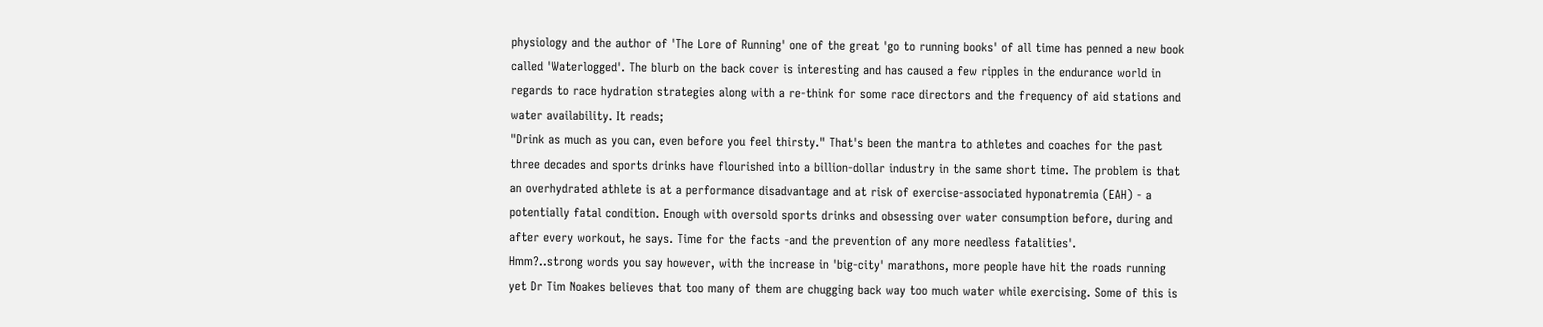physiology and the author of 'The Lore of Running' one of the great 'go to running books' of all time has penned a new book called 'Waterlogged'. The blurb on the back cover is interesting and has caused a few ripples in the endurance world in regards to race hydration strategies along with a re-think for some race directors and the frequency of aid stations and water availability. It reads;
"Drink as much as you can, even before you feel thirsty." That's been the mantra to athletes and coaches for the past three decades and sports drinks have flourished into a billion-dollar industry in the same short time. The problem is that an overhydrated athlete is at a performance disadvantage and at risk of exercise-associated hyponatremia (EAH) - a potentially fatal condition. Enough with oversold sports drinks and obsessing over water consumption before, during and after every workout, he says. Time for the facts -and the prevention of any more needless fatalities'.
Hmm?..strong words you say however, with the increase in 'big-city' marathons, more people have hit the roads running yet Dr Tim Noakes believes that too many of them are chugging back way too much water while exercising. Some of this is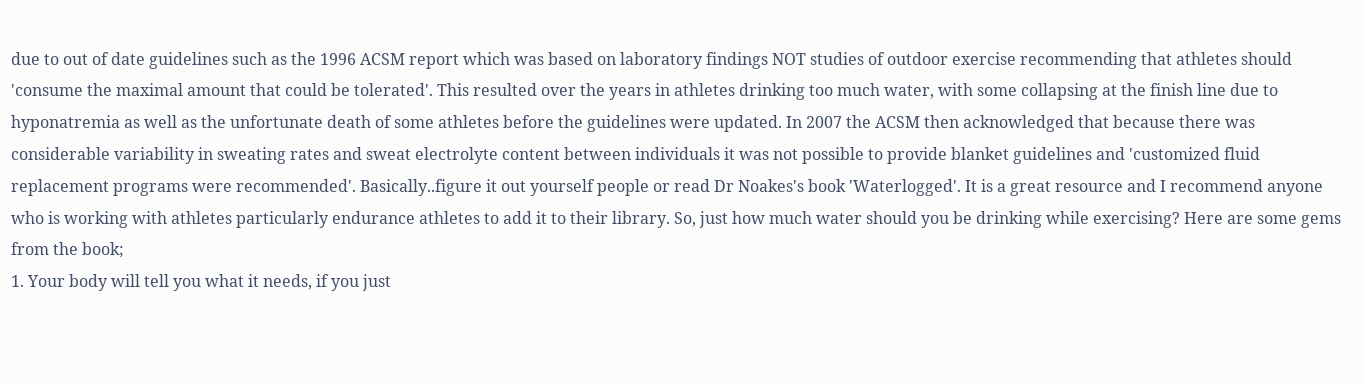due to out of date guidelines such as the 1996 ACSM report which was based on laboratory findings NOT studies of outdoor exercise recommending that athletes should 'consume the maximal amount that could be tolerated'. This resulted over the years in athletes drinking too much water, with some collapsing at the finish line due to hyponatremia as well as the unfortunate death of some athletes before the guidelines were updated. In 2007 the ACSM then acknowledged that because there was considerable variability in sweating rates and sweat electrolyte content between individuals it was not possible to provide blanket guidelines and 'customized fluid replacement programs were recommended'. Basically..figure it out yourself people or read Dr Noakes's book 'Waterlogged'. It is a great resource and I recommend anyone who is working with athletes particularly endurance athletes to add it to their library. So, just how much water should you be drinking while exercising? Here are some gems from the book;
1. Your body will tell you what it needs, if you just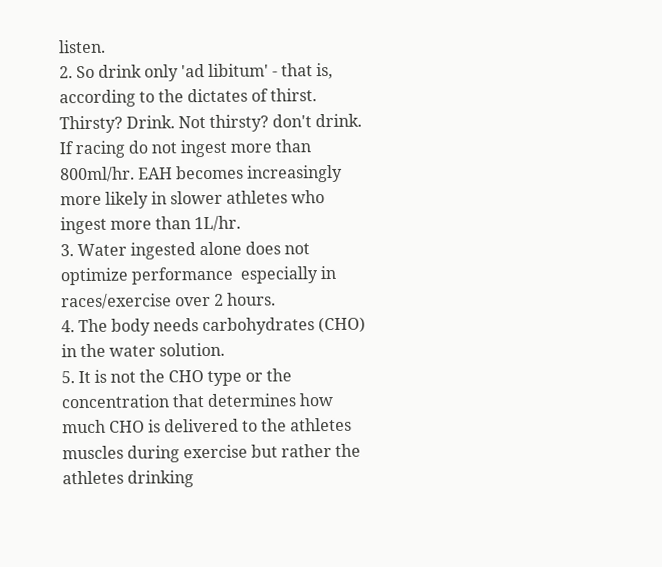listen.
2. So drink only 'ad libitum' - that is, according to the dictates of thirst. Thirsty? Drink. Not thirsty? don't drink. If racing do not ingest more than 800ml/hr. EAH becomes increasingly more likely in slower athletes who ingest more than 1L/hr.
3. Water ingested alone does not optimize performance  especially in races/exercise over 2 hours.
4. The body needs carbohydrates (CHO) in the water solution.
5. It is not the CHO type or the concentration that determines how much CHO is delivered to the athletes muscles during exercise but rather the athletes drinking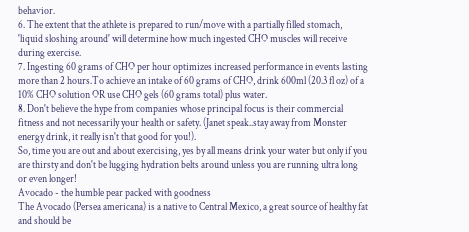behavior.
6. The extent that the athlete is prepared to run/move with a partially filled stomach, 'liquid sloshing around' will determine how much ingested CHO muscles will receive during exercise.
7. Ingesting 60 grams of CHO per hour optimizes increased performance in events lasting more than 2 hours.To achieve an intake of 60 grams of CHO, drink 600ml (20.3 fl oz) of a 10% CHO solution OR use CHO gels (60 grams total) plus water.
8. Don't believe the hype from companies whose principal focus is their commercial fitness and not necessarily your health or safety. (Janet speak..stay away from Monster energy drink, it really isn't that good for you!).
So, time you are out and about exercising, yes by all means drink your water but only if you are thirsty and don't be lugging hydration belts around unless you are running ultra long or even longer!
Avocado - the humble pear packed with goodness
The Avocado (Persea americana) is a native to Central Mexico, a great source of healthy fat and should be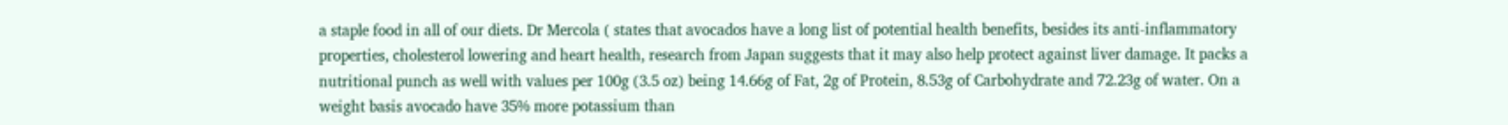a staple food in all of our diets. Dr Mercola ( states that avocados have a long list of potential health benefits, besides its anti-inflammatory properties, cholesterol lowering and heart health, research from Japan suggests that it may also help protect against liver damage. It packs a nutritional punch as well with values per 100g (3.5 oz) being 14.66g of Fat, 2g of Protein, 8.53g of Carbohydrate and 72.23g of water. On a weight basis avocado have 35% more potassium than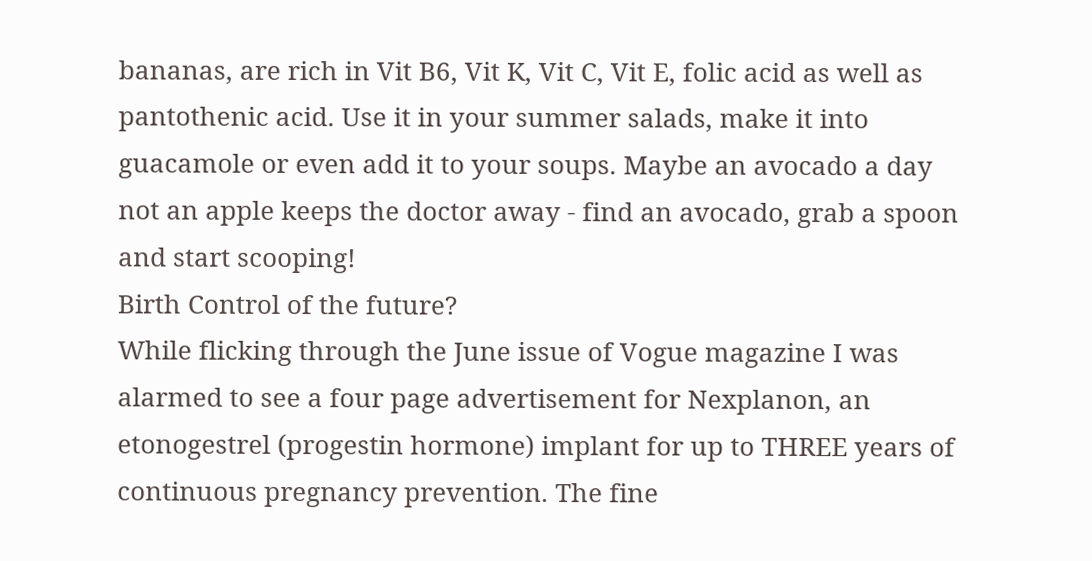bananas, are rich in Vit B6, Vit K, Vit C, Vit E, folic acid as well as pantothenic acid. Use it in your summer salads, make it into guacamole or even add it to your soups. Maybe an avocado a day not an apple keeps the doctor away - find an avocado, grab a spoon and start scooping!
Birth Control of the future?
While flicking through the June issue of Vogue magazine I was alarmed to see a four page advertisement for Nexplanon, an etonogestrel (progestin hormone) implant for up to THREE years of continuous pregnancy prevention. The fine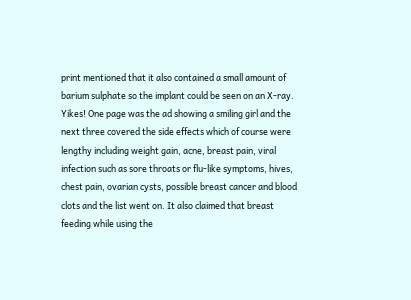print mentioned that it also contained a small amount of barium sulphate so the implant could be seen on an X-ray. Yikes! One page was the ad showing a smiling girl and the next three covered the side effects which of course were lengthy including weight gain, acne, breast pain, viral infection such as sore throats or flu-like symptoms, hives, chest pain, ovarian cysts, possible breast cancer and blood clots and the list went on. It also claimed that breast feeding while using the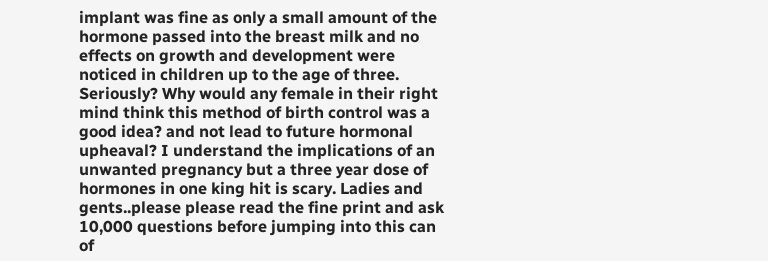implant was fine as only a small amount of the hormone passed into the breast milk and no effects on growth and development were noticed in children up to the age of three. Seriously? Why would any female in their right mind think this method of birth control was a good idea? and not lead to future hormonal upheaval? I understand the implications of an unwanted pregnancy but a three year dose of hormones in one king hit is scary. Ladies and gents..please please read the fine print and ask 10,000 questions before jumping into this can of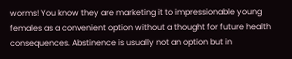worms! You know they are marketing it to impressionable young females as a convenient option without a thought for future health consequences. Abstinence is usually not an option but in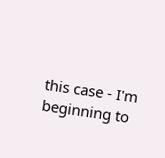this case - I'm beginning to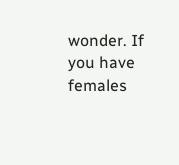wonder. If you have females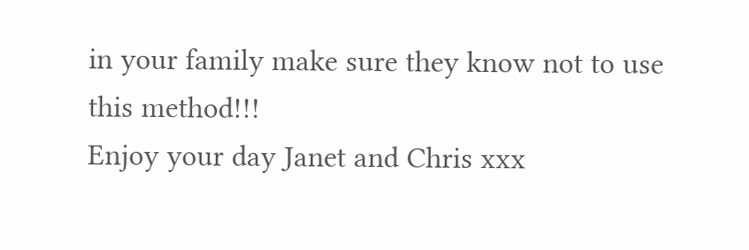in your family make sure they know not to use this method!!!
Enjoy your day Janet and Chris xxx